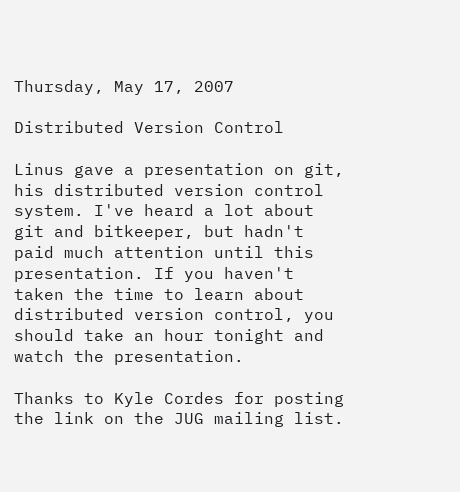Thursday, May 17, 2007

Distributed Version Control

Linus gave a presentation on git, his distributed version control system. I've heard a lot about git and bitkeeper, but hadn't paid much attention until this presentation. If you haven't taken the time to learn about distributed version control, you should take an hour tonight and watch the presentation.

Thanks to Kyle Cordes for posting the link on the JUG mailing list.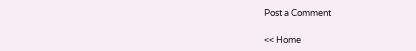Post a Comment

<< Home